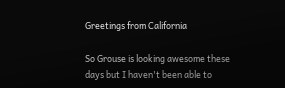Greetings from California

So Grouse is looking awesome these days but I haven't been able to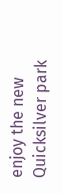enjoy the new Quicksilver park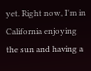yet. Right now, I'm in California enjoying the sun and having a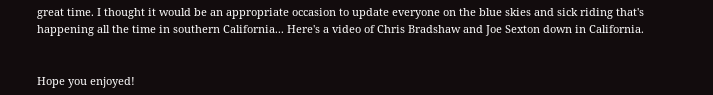great time. I thought it would be an appropriate occasion to update everyone on the blue skies and sick riding that's happening all the time in southern California... Here's a video of Chris Bradshaw and Joe Sexton down in California.


Hope you enjoyed!